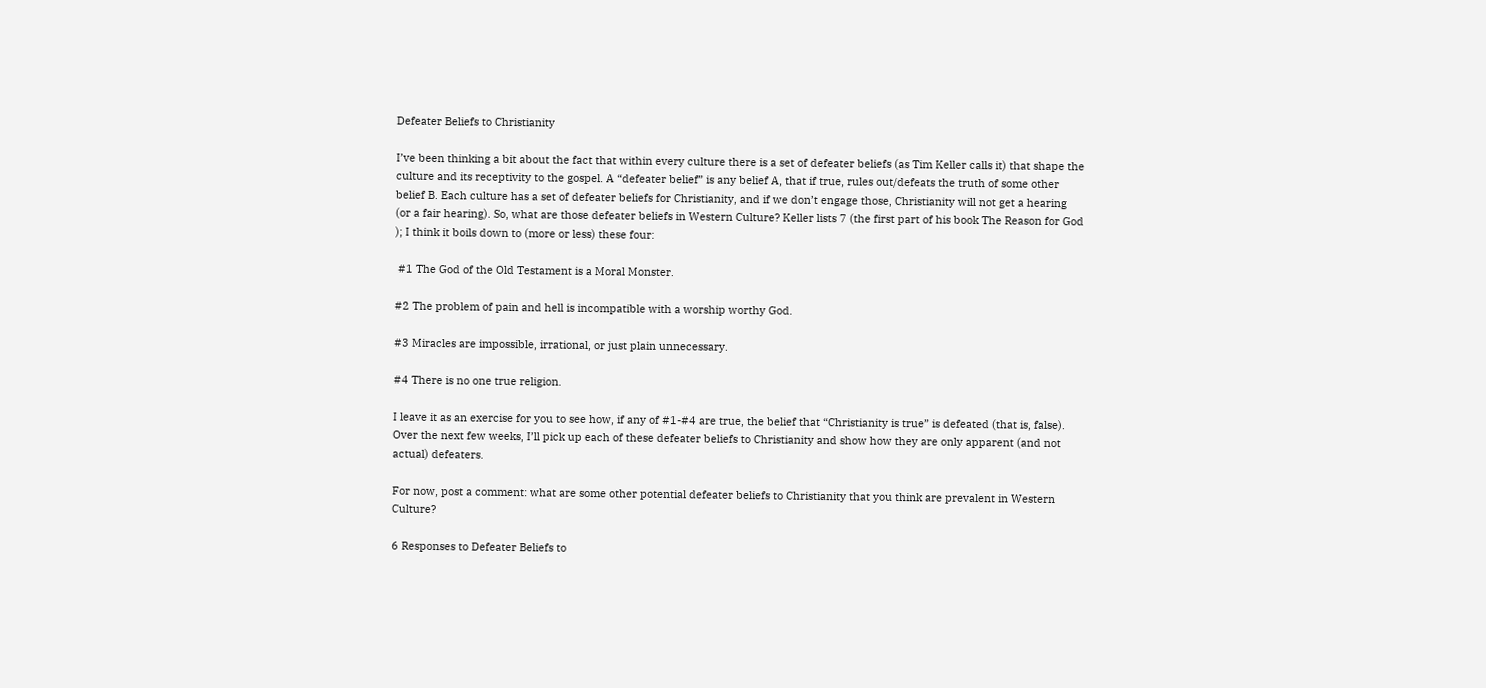Defeater Beliefs to Christianity

I’ve been thinking a bit about the fact that within every culture there is a set of defeater beliefs (as Tim Keller calls it) that shape the culture and its receptivity to the gospel. A “defeater belief” is any belief A, that if true, rules out/defeats the truth of some other belief B. Each culture has a set of defeater beliefs for Christianity, and if we don’t engage those, Christianity will not get a hearing (or a fair hearing). So, what are those defeater beliefs in Western Culture? Keller lists 7 (the first part of his book The Reason for God ); I think it boils down to (more or less) these four:

 #1 The God of the Old Testament is a Moral Monster.

#2 The problem of pain and hell is incompatible with a worship worthy God.

#3 Miracles are impossible, irrational, or just plain unnecessary.

#4 There is no one true religion.

I leave it as an exercise for you to see how, if any of #1-#4 are true, the belief that “Christianity is true” is defeated (that is, false). Over the next few weeks, I’ll pick up each of these defeater beliefs to Christianity and show how they are only apparent (and not actual) defeaters.

For now, post a comment: what are some other potential defeater beliefs to Christianity that you think are prevalent in Western Culture?

6 Responses to Defeater Beliefs to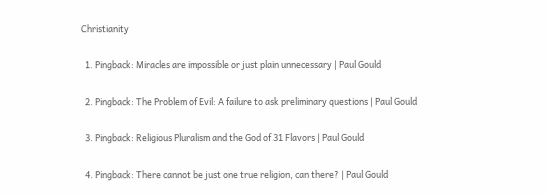Christianity

  1. Pingback: Miracles are impossible or just plain unnecessary | Paul Gould

  2. Pingback: The Problem of Evil: A failure to ask preliminary questions | Paul Gould

  3. Pingback: Religious Pluralism and the God of 31 Flavors | Paul Gould

  4. Pingback: There cannot be just one true religion, can there? | Paul Gould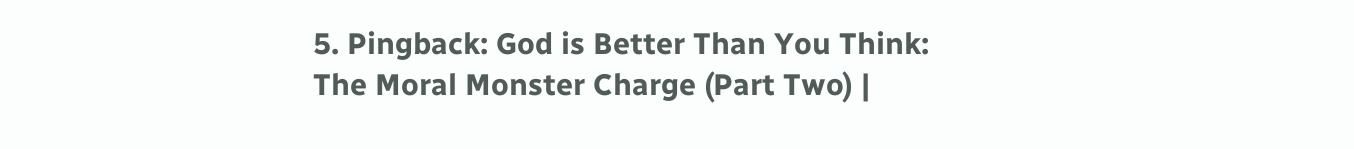5. Pingback: God is Better Than You Think: The Moral Monster Charge (Part Two) |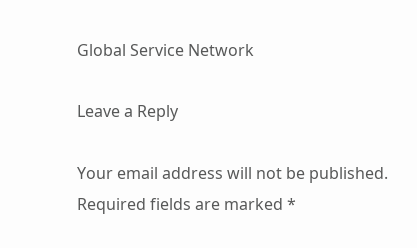Global Service Network

Leave a Reply

Your email address will not be published. Required fields are marked *